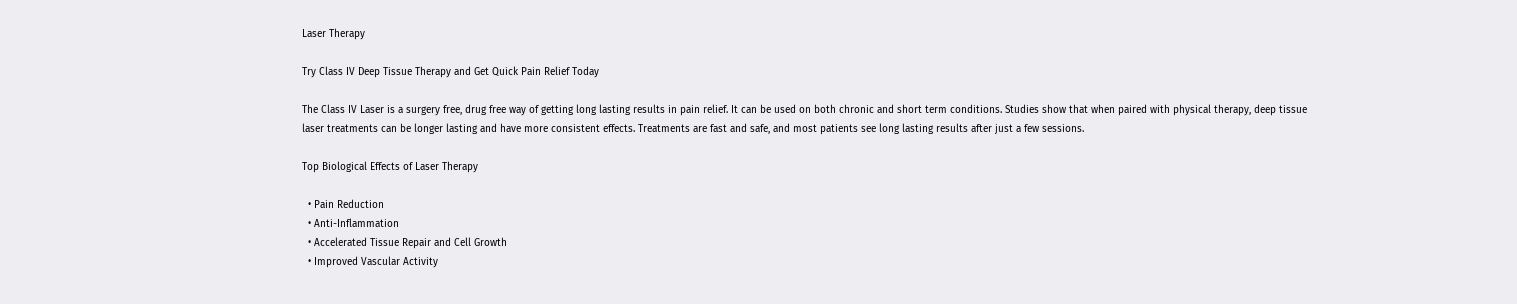Laser Therapy

Try Class IV Deep Tissue Therapy and Get Quick Pain Relief Today

The Class IV Laser is a surgery free, drug free way of getting long lasting results in pain relief. It can be used on both chronic and short term conditions. Studies show that when paired with physical therapy, deep tissue laser treatments can be longer lasting and have more consistent effects. Treatments are fast and safe, and most patients see long lasting results after just a few sessions.

Top Biological Effects of Laser Therapy

  • Pain Reduction
  • Anti-Inflammation
  • Accelerated Tissue Repair and Cell Growth
  • Improved Vascular Activity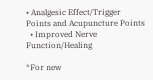• Analgesic Effect/Trigger Points and Acupuncture Points
  • Improved Nerve Function/Healing

*For new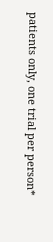patients only, one trial per person*